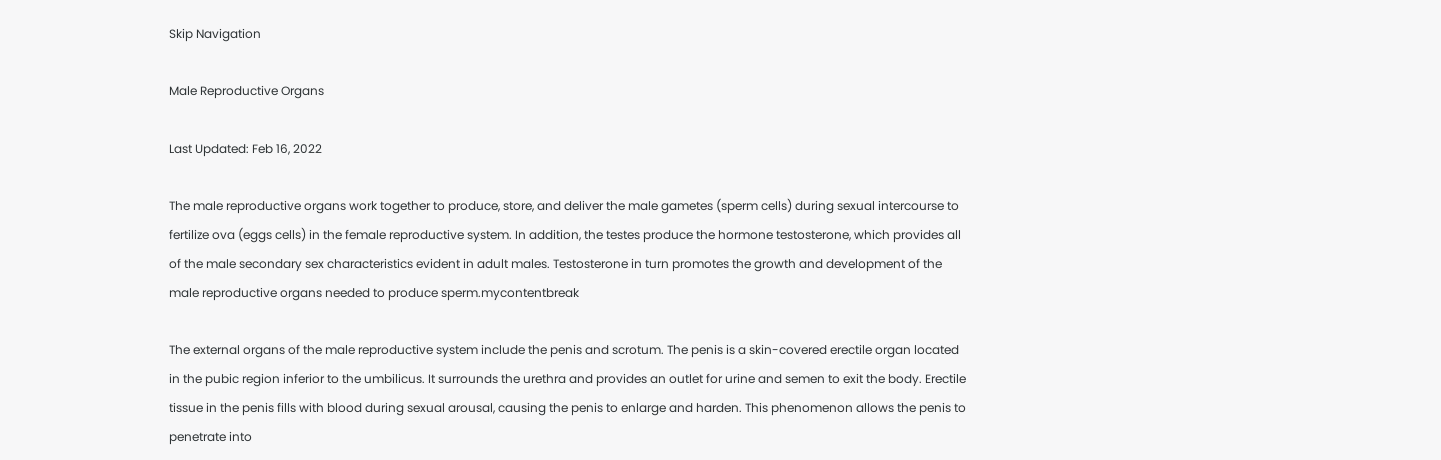Skip Navigation

Male Reproductive Organs

Last Updated: Feb 16, 2022

The male reproductive organs work together to produce, store, and deliver the male gametes (sperm cells) during sexual intercourse to fertilize ova (eggs cells) in the female reproductive system. In addition, the testes produce the hormone testosterone, which provides all of the male secondary sex characteristics evident in adult males. Testosterone in turn promotes the growth and development of the male reproductive organs needed to produce sperm.mycontentbreak

The external organs of the male reproductive system include the penis and scrotum. The penis is a skin-covered erectile organ located in the pubic region inferior to the umbilicus. It surrounds the urethra and provides an outlet for urine and semen to exit the body. Erectile tissue in the penis fills with blood during sexual arousal, causing the penis to enlarge and harden. This phenomenon allows the penis to penetrate into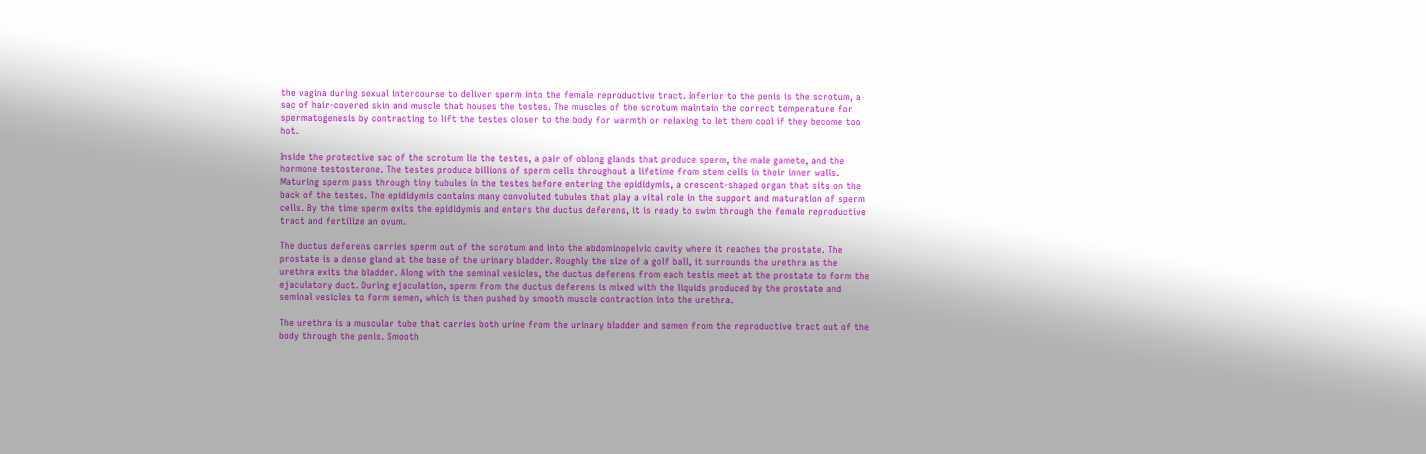the vagina during sexual intercourse to deliver sperm into the female reproductive tract. Inferior to the penis is the scrotum, a sac of hair-covered skin and muscle that houses the testes. The muscles of the scrotum maintain the correct temperature for spermatogenesis by contracting to lift the testes closer to the body for warmth or relaxing to let them cool if they become too hot.

Inside the protective sac of the scrotum lie the testes, a pair of oblong glands that produce sperm, the male gamete, and the hormone testosterone. The testes produce billions of sperm cells throughout a lifetime from stem cells in their inner walls. Maturing sperm pass through tiny tubules in the testes before entering the epididymis, a crescent-shaped organ that sits on the back of the testes. The epididymis contains many convoluted tubules that play a vital role in the support and maturation of sperm cells. By the time sperm exits the epididymis and enters the ductus deferens, it is ready to swim through the female reproductive tract and fertilize an ovum.

The ductus deferens carries sperm out of the scrotum and into the abdominopelvic cavity where it reaches the prostate. The prostate is a dense gland at the base of the urinary bladder. Roughly the size of a golf ball, it surrounds the urethra as the urethra exits the bladder. Along with the seminal vesicles, the ductus deferens from each testis meet at the prostate to form the ejaculatory duct. During ejaculation, sperm from the ductus deferens is mixed with the liquids produced by the prostate and seminal vesicles to form semen, which is then pushed by smooth muscle contraction into the urethra.

The urethra is a muscular tube that carries both urine from the urinary bladder and semen from the reproductive tract out of the body through the penis. Smooth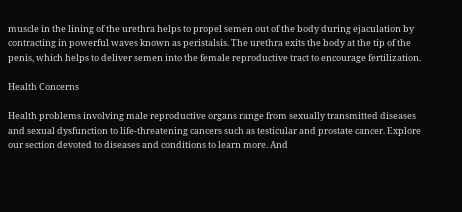muscle in the lining of the urethra helps to propel semen out of the body during ejaculation by contracting in powerful waves known as peristalsis. The urethra exits the body at the tip of the penis, which helps to deliver semen into the female reproductive tract to encourage fertilization.

Health Concerns

Health problems involving male reproductive organs range from sexually transmitted diseases and sexual dysfunction to life-threatening cancers such as testicular and prostate cancer. Explore our section devoted to diseases and conditions to learn more. And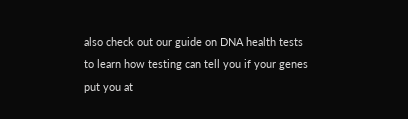also check out our guide on DNA health tests to learn how testing can tell you if your genes put you at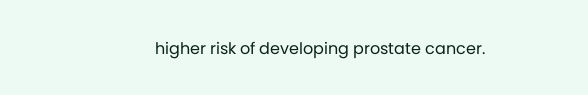higher risk of developing prostate cancer.